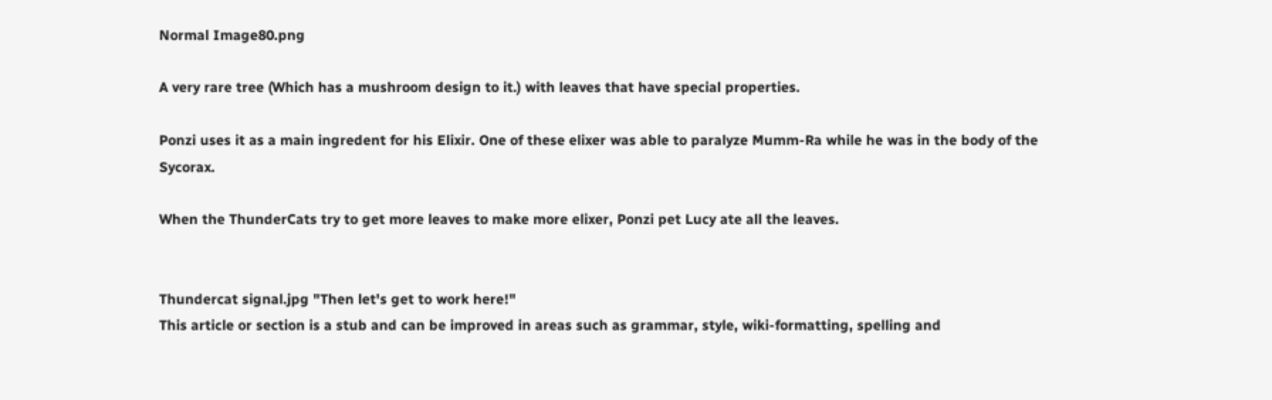Normal Image80.png

A very rare tree (Which has a mushroom design to it.) with leaves that have special properties.

Ponzi uses it as a main ingredent for his Elixir. One of these elixer was able to paralyze Mumm-Ra while he was in the body of the Sycorax.

When the ThunderCats try to get more leaves to make more elixer, Ponzi pet Lucy ate all the leaves.


Thundercat signal.jpg "Then let's get to work here!"
This article or section is a stub and can be improved in areas such as grammar, style, wiki-formatting, spelling and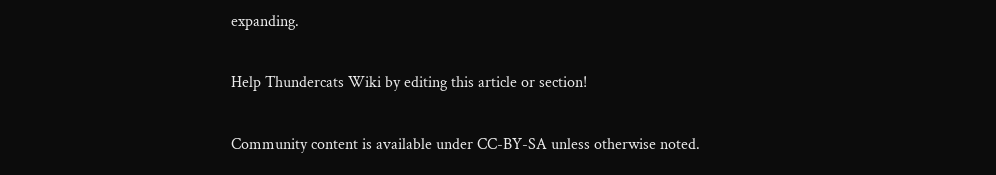expanding.

Help Thundercats Wiki by editing this article or section!

Community content is available under CC-BY-SA unless otherwise noted.